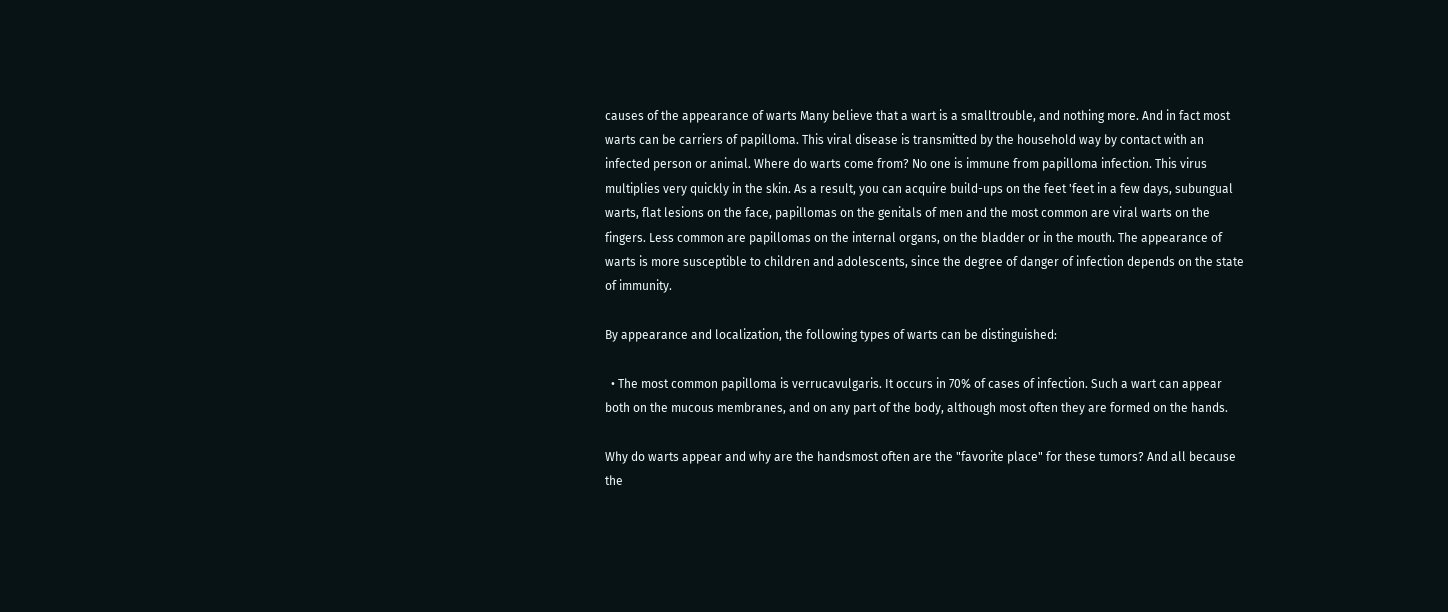causes of the appearance of warts Many believe that a wart is a smalltrouble, and nothing more. And in fact most warts can be carriers of papilloma. This viral disease is transmitted by the household way by contact with an infected person or animal. Where do warts come from? No one is immune from papilloma infection. This virus multiplies very quickly in the skin. As a result, you can acquire build-ups on the feet 'feet in a few days, subungual warts, flat lesions on the face, papillomas on the genitals of men and the most common are viral warts on the fingers. Less common are papillomas on the internal organs, on the bladder or in the mouth. The appearance of warts is more susceptible to children and adolescents, since the degree of danger of infection depends on the state of immunity.

By appearance and localization, the following types of warts can be distinguished:

  • The most common papilloma is verrucavulgaris. It occurs in 70% of cases of infection. Such a wart can appear both on the mucous membranes, and on any part of the body, although most often they are formed on the hands.

Why do warts appear and why are the handsmost often are the "favorite place" for these tumors? And all because the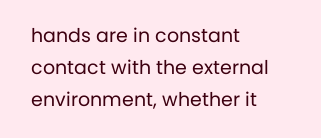hands are in constant contact with the external environment, whether it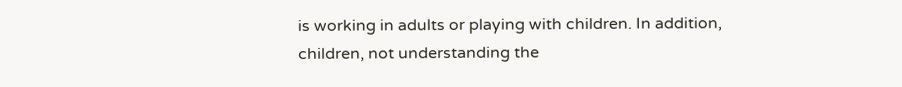is working in adults or playing with children. In addition, children, not understanding the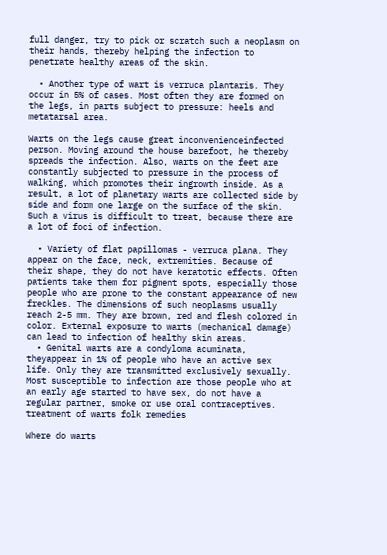full danger, try to pick or scratch such a neoplasm on their hands, thereby helping the infection to penetrate healthy areas of the skin.

  • Another type of wart is verruca plantaris. They occur in 5% of cases. Most often they are formed on the legs, in parts subject to pressure: heels and metatarsal area.

Warts on the legs cause great inconvenienceinfected person. Moving around the house barefoot, he thereby spreads the infection. Also, warts on the feet are constantly subjected to pressure in the process of walking, which promotes their ingrowth inside. As a result, a lot of planetary warts are collected side by side and form one large on the surface of the skin. Such a virus is difficult to treat, because there are a lot of foci of infection.

  • Variety of flat papillomas - verruca plana. They appear on the face, neck, extremities. Because of their shape, they do not have keratotic effects. Often patients take them for pigment spots, especially those people who are prone to the constant appearance of new freckles. The dimensions of such neoplasms usually reach 2-5 mm. They are brown, red and flesh colored in color. External exposure to warts (mechanical damage) can lead to infection of healthy skin areas.
  • Genital warts are a condyloma acuminata, theyappear in 1% of people who have an active sex life. Only they are transmitted exclusively sexually. Most susceptible to infection are those people who at an early age started to have sex, do not have a regular partner, smoke or use oral contraceptives. treatment of warts folk remedies

Where do warts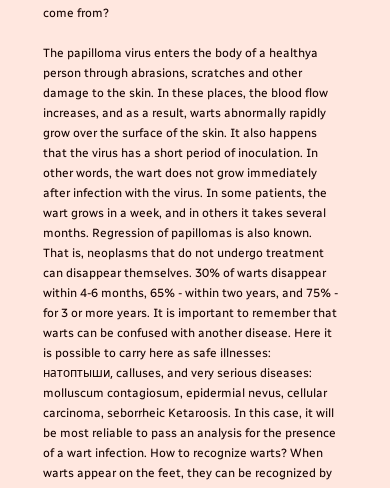come from?

The papilloma virus enters the body of a healthya person through abrasions, scratches and other damage to the skin. In these places, the blood flow increases, and as a result, warts abnormally rapidly grow over the surface of the skin. It also happens that the virus has a short period of inoculation. In other words, the wart does not grow immediately after infection with the virus. In some patients, the wart grows in a week, and in others it takes several months. Regression of papillomas is also known. That is, neoplasms that do not undergo treatment can disappear themselves. 30% of warts disappear within 4-6 months, 65% - within two years, and 75% - for 3 or more years. It is important to remember that warts can be confused with another disease. Here it is possible to carry here as safe illnesses: натоптыши, calluses, and very serious diseases: molluscum contagiosum, epidermial nevus, cellular carcinoma, seborrheic Ketaroosis. In this case, it will be most reliable to pass an analysis for the presence of a wart infection. How to recognize warts? When warts appear on the feet, they can be recognized by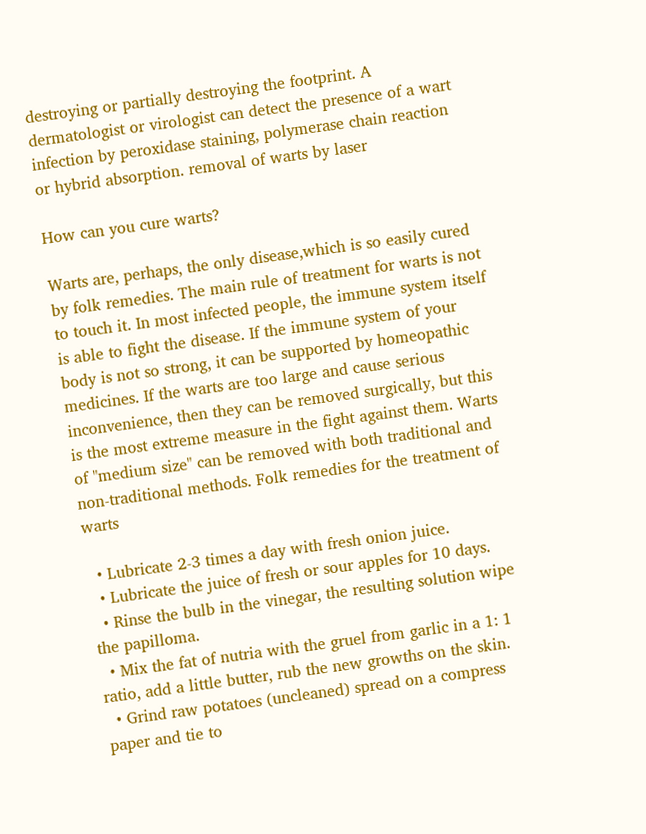destroying or partially destroying the footprint. A dermatologist or virologist can detect the presence of a wart infection by peroxidase staining, polymerase chain reaction or hybrid absorption. removal of warts by laser

How can you cure warts?

Warts are, perhaps, the only disease,which is so easily cured by folk remedies. The main rule of treatment for warts is not to touch it. In most infected people, the immune system itself is able to fight the disease. If the immune system of your body is not so strong, it can be supported by homeopathic medicines. If the warts are too large and cause serious inconvenience, then they can be removed surgically, but this is the most extreme measure in the fight against them. Warts of "medium size" can be removed with both traditional and non-traditional methods. Folk remedies for the treatment of warts

  • Lubricate 2-3 times a day with fresh onion juice.
  • Lubricate the juice of fresh or sour apples for 10 days.
  • Rinse the bulb in the vinegar, the resulting solution wipe the papilloma.
  • Mix the fat of nutria with the gruel from garlic in a 1: 1 ratio, add a little butter, rub the new growths on the skin.
  • Grind raw potatoes (uncleaned) spread on a compress paper and tie to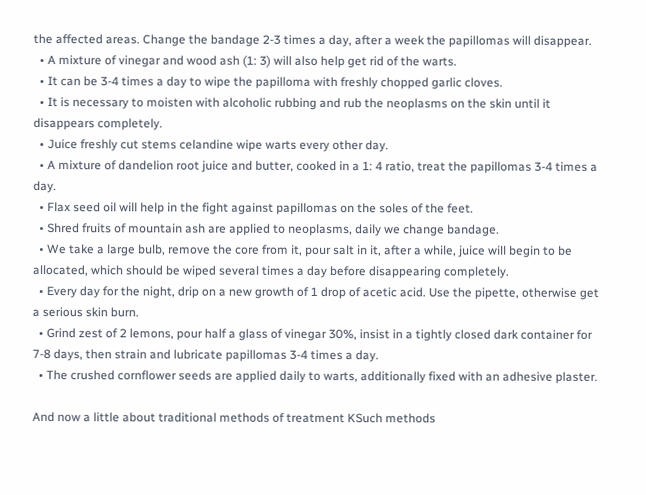the affected areas. Change the bandage 2-3 times a day, after a week the papillomas will disappear.
  • A mixture of vinegar and wood ash (1: 3) will also help get rid of the warts.
  • It can be 3-4 times a day to wipe the papilloma with freshly chopped garlic cloves.
  • It is necessary to moisten with alcoholic rubbing and rub the neoplasms on the skin until it disappears completely.
  • Juice freshly cut stems celandine wipe warts every other day.
  • A mixture of dandelion root juice and butter, cooked in a 1: 4 ratio, treat the papillomas 3-4 times a day.
  • Flax seed oil will help in the fight against papillomas on the soles of the feet.
  • Shred fruits of mountain ash are applied to neoplasms, daily we change bandage.
  • We take a large bulb, remove the core from it, pour salt in it, after a while, juice will begin to be allocated, which should be wiped several times a day before disappearing completely.
  • Every day for the night, drip on a new growth of 1 drop of acetic acid. Use the pipette, otherwise get a serious skin burn.
  • Grind zest of 2 lemons, pour half a glass of vinegar 30%, insist in a tightly closed dark container for 7-8 days, then strain and lubricate papillomas 3-4 times a day.
  • The crushed cornflower seeds are applied daily to warts, additionally fixed with an adhesive plaster.

And now a little about traditional methods of treatment KSuch methods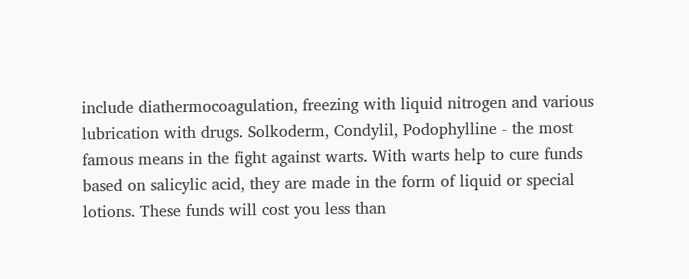include diathermocoagulation, freezing with liquid nitrogen and various lubrication with drugs. Solkoderm, Condylil, Podophylline - the most famous means in the fight against warts. With warts help to cure funds based on salicylic acid, they are made in the form of liquid or special lotions. These funds will cost you less than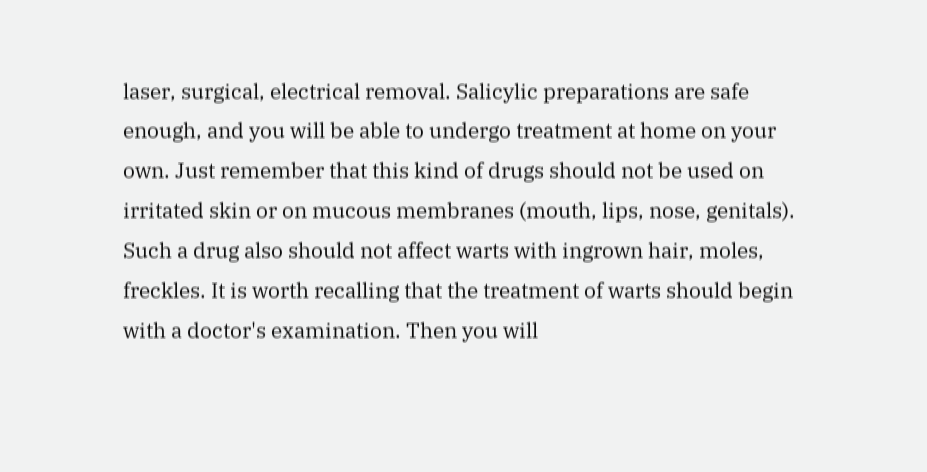laser, surgical, electrical removal. Salicylic preparations are safe enough, and you will be able to undergo treatment at home on your own. Just remember that this kind of drugs should not be used on irritated skin or on mucous membranes (mouth, lips, nose, genitals). Such a drug also should not affect warts with ingrown hair, moles, freckles. It is worth recalling that the treatment of warts should begin with a doctor's examination. Then you will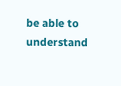be able to understand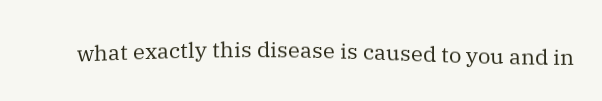what exactly this disease is caused to you and in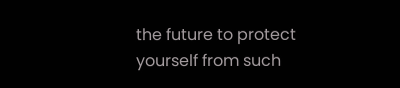the future to protect yourself from such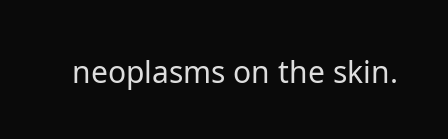neoplasms on the skin.